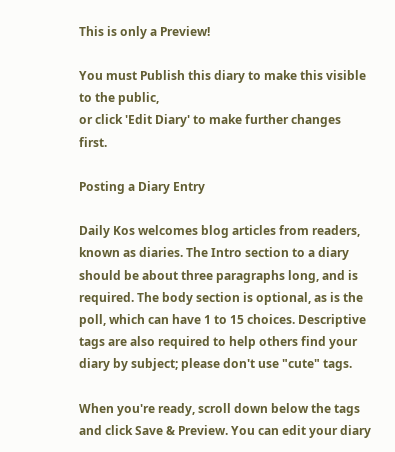This is only a Preview!

You must Publish this diary to make this visible to the public,
or click 'Edit Diary' to make further changes first.

Posting a Diary Entry

Daily Kos welcomes blog articles from readers, known as diaries. The Intro section to a diary should be about three paragraphs long, and is required. The body section is optional, as is the poll, which can have 1 to 15 choices. Descriptive tags are also required to help others find your diary by subject; please don't use "cute" tags.

When you're ready, scroll down below the tags and click Save & Preview. You can edit your diary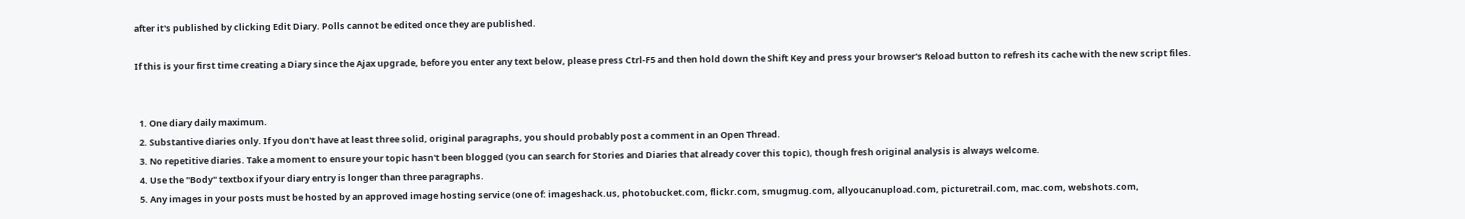after it's published by clicking Edit Diary. Polls cannot be edited once they are published.

If this is your first time creating a Diary since the Ajax upgrade, before you enter any text below, please press Ctrl-F5 and then hold down the Shift Key and press your browser's Reload button to refresh its cache with the new script files.


  1. One diary daily maximum.
  2. Substantive diaries only. If you don't have at least three solid, original paragraphs, you should probably post a comment in an Open Thread.
  3. No repetitive diaries. Take a moment to ensure your topic hasn't been blogged (you can search for Stories and Diaries that already cover this topic), though fresh original analysis is always welcome.
  4. Use the "Body" textbox if your diary entry is longer than three paragraphs.
  5. Any images in your posts must be hosted by an approved image hosting service (one of: imageshack.us, photobucket.com, flickr.com, smugmug.com, allyoucanupload.com, picturetrail.com, mac.com, webshots.com,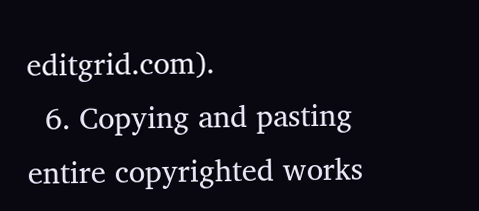editgrid.com).
  6. Copying and pasting entire copyrighted works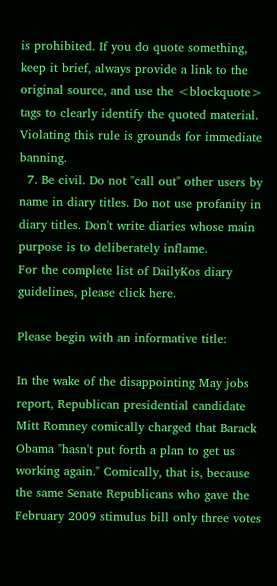is prohibited. If you do quote something, keep it brief, always provide a link to the original source, and use the <blockquote> tags to clearly identify the quoted material. Violating this rule is grounds for immediate banning.
  7. Be civil. Do not "call out" other users by name in diary titles. Do not use profanity in diary titles. Don't write diaries whose main purpose is to deliberately inflame.
For the complete list of DailyKos diary guidelines, please click here.

Please begin with an informative title:

In the wake of the disappointing May jobs report, Republican presidential candidate Mitt Romney comically charged that Barack Obama "hasn't put forth a plan to get us working again." Comically, that is, because the same Senate Republicans who gave the February 2009 stimulus bill only three votes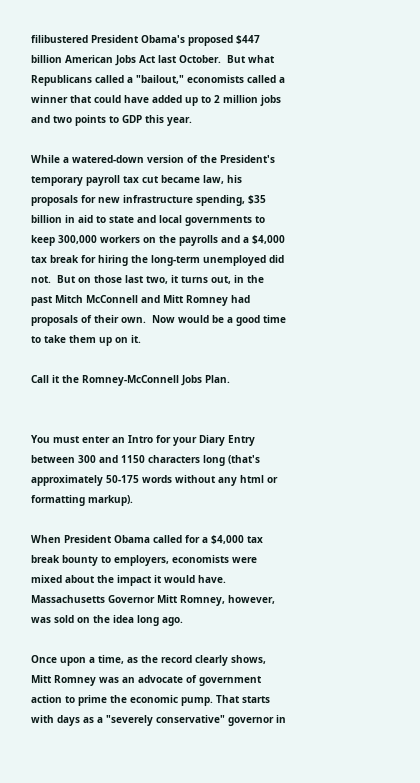filibustered President Obama's proposed $447 billion American Jobs Act last October.  But what Republicans called a "bailout," economists called a winner that could have added up to 2 million jobs and two points to GDP this year.

While a watered-down version of the President's temporary payroll tax cut became law, his proposals for new infrastructure spending, $35 billion in aid to state and local governments to keep 300,000 workers on the payrolls and a $4,000 tax break for hiring the long-term unemployed did not.  But on those last two, it turns out, in the past Mitch McConnell and Mitt Romney had proposals of their own.  Now would be a good time to take them up on it.

Call it the Romney-McConnell Jobs Plan.


You must enter an Intro for your Diary Entry between 300 and 1150 characters long (that's approximately 50-175 words without any html or formatting markup).

When President Obama called for a $4,000 tax break bounty to employers, economists were mixed about the impact it would have.  Massachusetts Governor Mitt Romney, however, was sold on the idea long ago.

Once upon a time, as the record clearly shows, Mitt Romney was an advocate of government action to prime the economic pump. That starts with days as a "severely conservative" governor in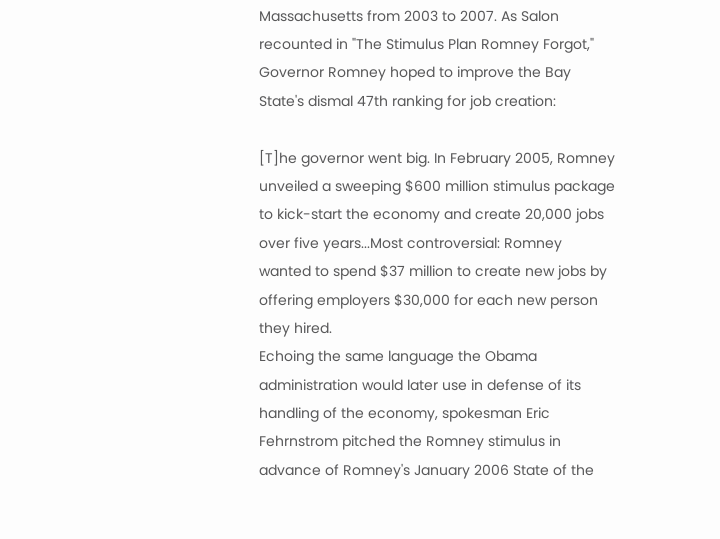Massachusetts from 2003 to 2007. As Salon recounted in "The Stimulus Plan Romney Forgot," Governor Romney hoped to improve the Bay State's dismal 47th ranking for job creation:

[T]he governor went big. In February 2005, Romney unveiled a sweeping $600 million stimulus package to kick-start the economy and create 20,000 jobs over five years...Most controversial: Romney wanted to spend $37 million to create new jobs by offering employers $30,000 for each new person they hired.
Echoing the same language the Obama administration would later use in defense of its handling of the economy, spokesman Eric Fehrnstrom pitched the Romney stimulus in advance of Romney's January 2006 State of the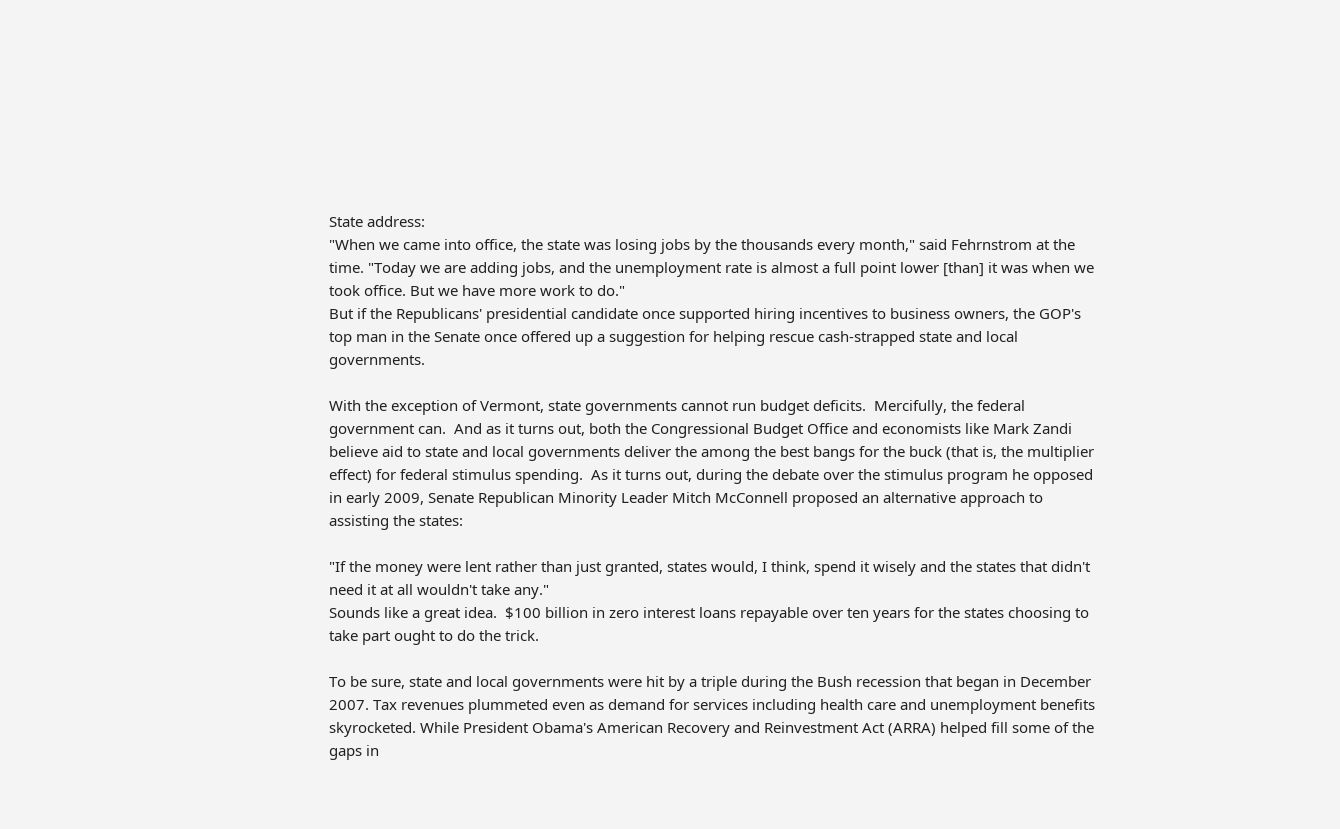State address:
"When we came into office, the state was losing jobs by the thousands every month," said Fehrnstrom at the time. "Today we are adding jobs, and the unemployment rate is almost a full point lower [than] it was when we took office. But we have more work to do."
But if the Republicans' presidential candidate once supported hiring incentives to business owners, the GOP's top man in the Senate once offered up a suggestion for helping rescue cash-strapped state and local governments.

With the exception of Vermont, state governments cannot run budget deficits.  Mercifully, the federal government can.  And as it turns out, both the Congressional Budget Office and economists like Mark Zandi believe aid to state and local governments deliver the among the best bangs for the buck (that is, the multiplier effect) for federal stimulus spending.  As it turns out, during the debate over the stimulus program he opposed in early 2009, Senate Republican Minority Leader Mitch McConnell proposed an alternative approach to assisting the states:

"If the money were lent rather than just granted, states would, I think, spend it wisely and the states that didn't need it at all wouldn't take any."
Sounds like a great idea.  $100 billion in zero interest loans repayable over ten years for the states choosing to take part ought to do the trick.

To be sure, state and local governments were hit by a triple during the Bush recession that began in December 2007. Tax revenues plummeted even as demand for services including health care and unemployment benefits skyrocketed. While President Obama's American Recovery and Reinvestment Act (ARRA) helped fill some of the gaps in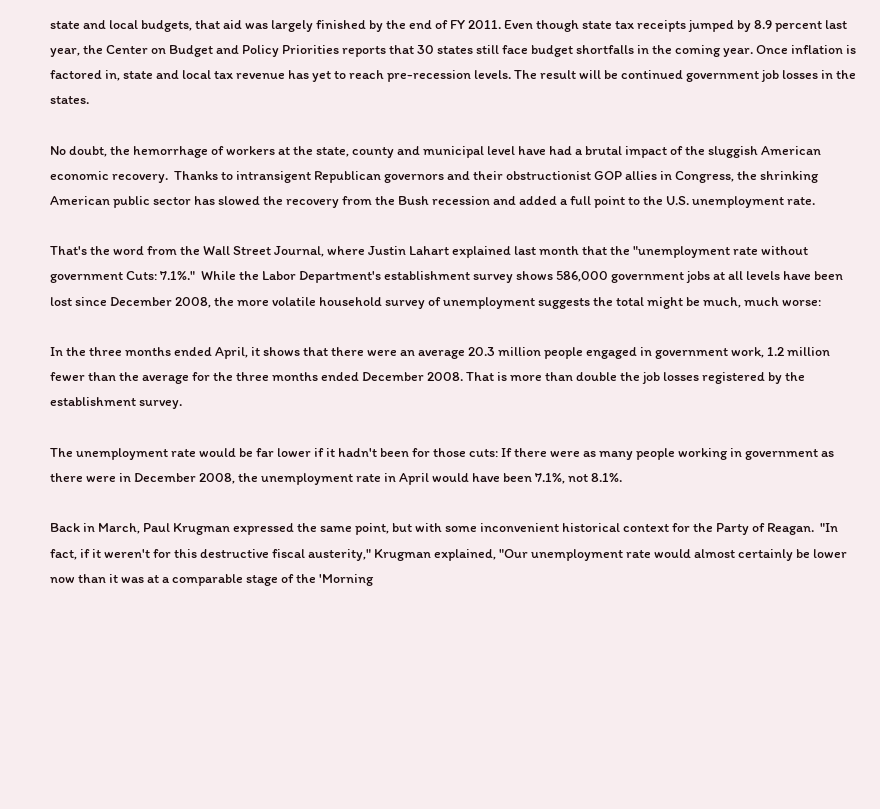state and local budgets, that aid was largely finished by the end of FY 2011. Even though state tax receipts jumped by 8.9 percent last year, the Center on Budget and Policy Priorities reports that 30 states still face budget shortfalls in the coming year. Once inflation is factored in, state and local tax revenue has yet to reach pre-recession levels. The result will be continued government job losses in the states.

No doubt, the hemorrhage of workers at the state, county and municipal level have had a brutal impact of the sluggish American economic recovery.  Thanks to intransigent Republican governors and their obstructionist GOP allies in Congress, the shrinking American public sector has slowed the recovery from the Bush recession and added a full point to the U.S. unemployment rate.

That's the word from the Wall Street Journal, where Justin Lahart explained last month that the "unemployment rate without government Cuts: 7.1%."  While the Labor Department's establishment survey shows 586,000 government jobs at all levels have been lost since December 2008, the more volatile household survey of unemployment suggests the total might be much, much worse:

In the three months ended April, it shows that there were an average 20.3 million people engaged in government work, 1.2 million fewer than the average for the three months ended December 2008. That is more than double the job losses registered by the establishment survey.

The unemployment rate would be far lower if it hadn't been for those cuts: If there were as many people working in government as there were in December 2008, the unemployment rate in April would have been 7.1%, not 8.1%.

Back in March, Paul Krugman expressed the same point, but with some inconvenient historical context for the Party of Reagan.  "In fact, if it weren't for this destructive fiscal austerity," Krugman explained, "Our unemployment rate would almost certainly be lower now than it was at a comparable stage of the 'Morning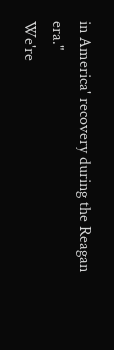in America' recovery during the Reagan era."
We're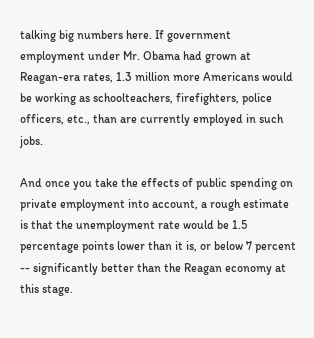talking big numbers here. If government employment under Mr. Obama had grown at Reagan-era rates, 1.3 million more Americans would be working as schoolteachers, firefighters, police officers, etc., than are currently employed in such jobs.

And once you take the effects of public spending on private employment into account, a rough estimate is that the unemployment rate would be 1.5 percentage points lower than it is, or below 7 percent -- significantly better than the Reagan economy at this stage.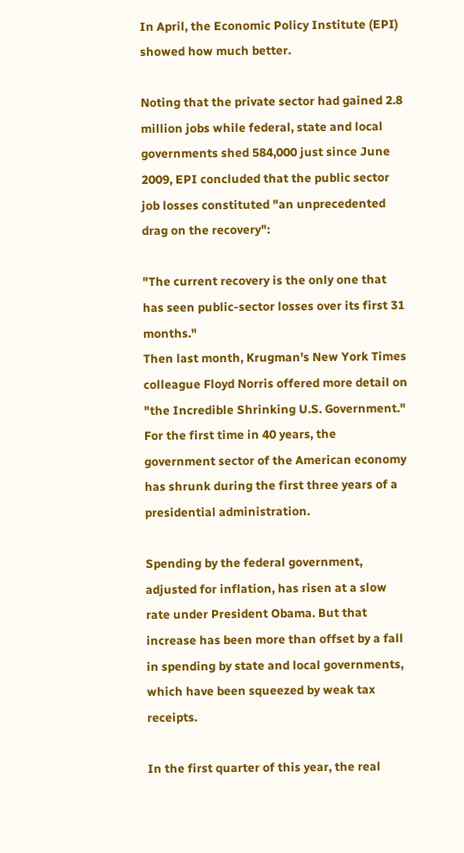In April, the Economic Policy Institute (EPI) showed how much better.

Noting that the private sector had gained 2.8 million jobs while federal, state and local governments shed 584,000 just since June 2009, EPI concluded that the public sector job losses constituted "an unprecedented drag on the recovery":

"The current recovery is the only one that has seen public-sector losses over its first 31 months."
Then last month, Krugman's New York Times colleague Floyd Norris offered more detail on "the Incredible Shrinking U.S. Government."
For the first time in 40 years, the government sector of the American economy has shrunk during the first three years of a presidential administration.

Spending by the federal government, adjusted for inflation, has risen at a slow rate under President Obama. But that increase has been more than offset by a fall in spending by state and local governments, which have been squeezed by weak tax receipts.

In the first quarter of this year, the real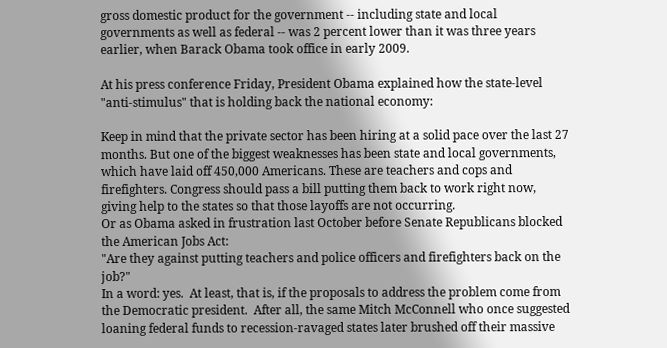gross domestic product for the government -- including state and local governments as well as federal -- was 2 percent lower than it was three years earlier, when Barack Obama took office in early 2009.

At his press conference Friday, President Obama explained how the state-level "anti-stimulus" that is holding back the national economy:

Keep in mind that the private sector has been hiring at a solid pace over the last 27 months. But one of the biggest weaknesses has been state and local governments, which have laid off 450,000 Americans. These are teachers and cops and firefighters. Congress should pass a bill putting them back to work right now, giving help to the states so that those layoffs are not occurring.
Or as Obama asked in frustration last October before Senate Republicans blocked the American Jobs Act:
"Are they against putting teachers and police officers and firefighters back on the job?"
In a word: yes.  At least, that is, if the proposals to address the problem come from the Democratic president.  After all, the same Mitch McConnell who once suggested loaning federal funds to recession-ravaged states later brushed off their massive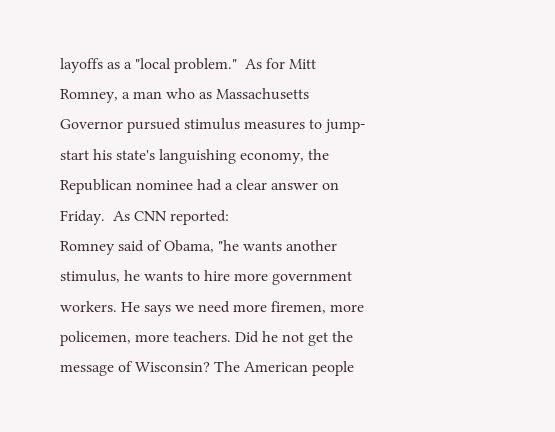layoffs as a "local problem."  As for Mitt Romney, a man who as Massachusetts Governor pursued stimulus measures to jump-start his state's languishing economy, the Republican nominee had a clear answer on Friday.  As CNN reported:
Romney said of Obama, "he wants another stimulus, he wants to hire more government workers. He says we need more firemen, more policemen, more teachers. Did he not get the message of Wisconsin? The American people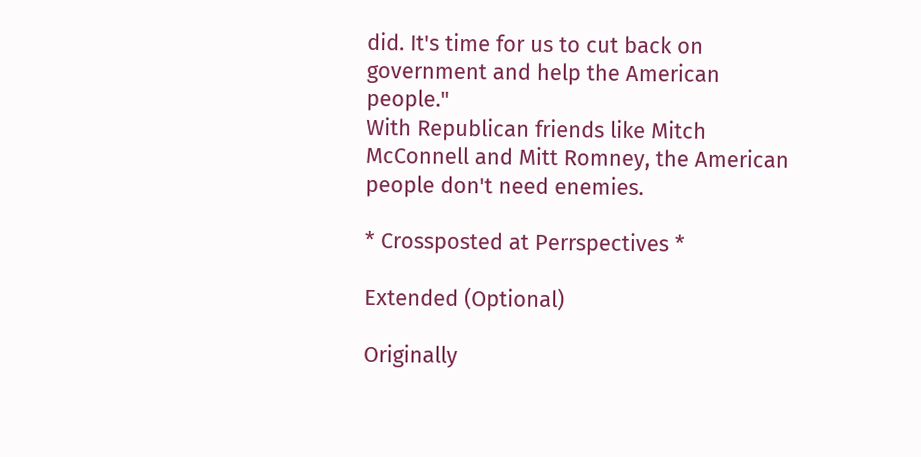did. It's time for us to cut back on government and help the American people."
With Republican friends like Mitch McConnell and Mitt Romney, the American people don't need enemies.

* Crossposted at Perrspectives *

Extended (Optional)

Originally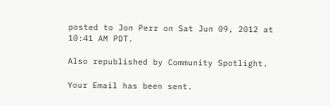posted to Jon Perr on Sat Jun 09, 2012 at 10:41 AM PDT.

Also republished by Community Spotlight.

Your Email has been sent.